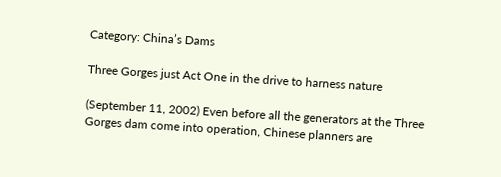Category: China’s Dams

Three Gorges just Act One in the drive to harness nature

(September 11, 2002) Even before all the generators at the Three Gorges dam come into operation, Chinese planners are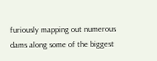furiously mapping out numerous dams along some of the biggest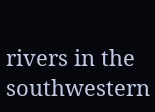rivers in the southwestern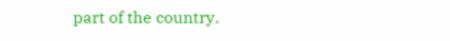part of the country.